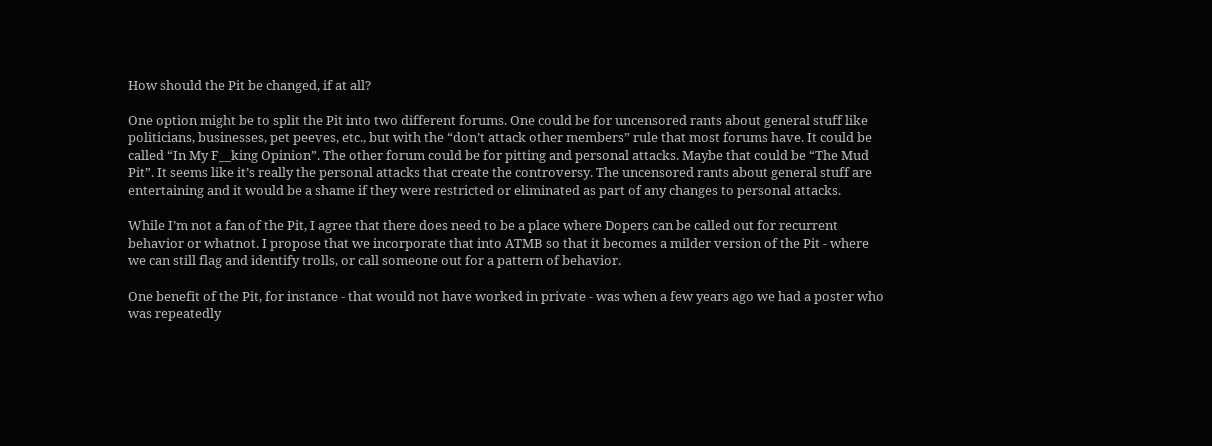How should the Pit be changed, if at all?

One option might be to split the Pit into two different forums. One could be for uncensored rants about general stuff like politicians, businesses, pet peeves, etc., but with the “don’t attack other members” rule that most forums have. It could be called “In My F__king Opinion”. The other forum could be for pitting and personal attacks. Maybe that could be “The Mud Pit”. It seems like it’s really the personal attacks that create the controversy. The uncensored rants about general stuff are entertaining and it would be a shame if they were restricted or eliminated as part of any changes to personal attacks.

While I’m not a fan of the Pit, I agree that there does need to be a place where Dopers can be called out for recurrent behavior or whatnot. I propose that we incorporate that into ATMB so that it becomes a milder version of the Pit - where we can still flag and identify trolls, or call someone out for a pattern of behavior.

One benefit of the Pit, for instance - that would not have worked in private - was when a few years ago we had a poster who was repeatedly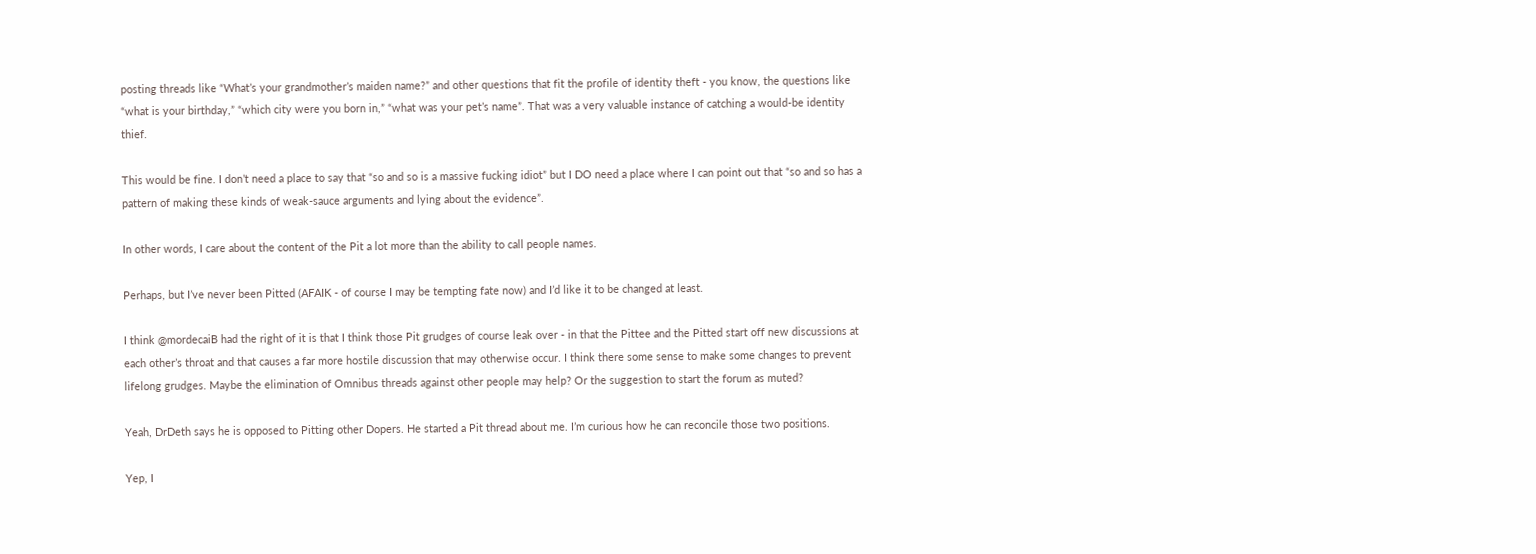posting threads like “What’s your grandmother’s maiden name?” and other questions that fit the profile of identity theft - you know, the questions like “what is your birthday,” “which city were you born in,” “what was your pet’s name”. That was a very valuable instance of catching a would-be identity thief.

This would be fine. I don’t need a place to say that “so and so is a massive fucking idiot” but I DO need a place where I can point out that “so and so has a pattern of making these kinds of weak-sauce arguments and lying about the evidence”.

In other words, I care about the content of the Pit a lot more than the ability to call people names.

Perhaps, but I’ve never been Pitted (AFAIK - of course I may be tempting fate now) and I’d like it to be changed at least.

I think @mordecaiB had the right of it is that I think those Pit grudges of course leak over - in that the Pittee and the Pitted start off new discussions at each other’s throat and that causes a far more hostile discussion that may otherwise occur. I think there some sense to make some changes to prevent lifelong grudges. Maybe the elimination of Omnibus threads against other people may help? Or the suggestion to start the forum as muted?

Yeah, DrDeth says he is opposed to Pitting other Dopers. He started a Pit thread about me. I’m curious how he can reconcile those two positions.

Yep, I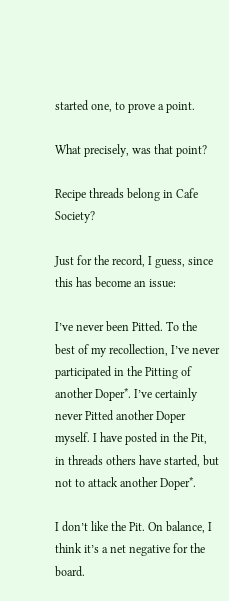started one, to prove a point.

What precisely, was that point?

Recipe threads belong in Cafe Society?

Just for the record, I guess, since this has become an issue:

I’ve never been Pitted. To the best of my recollection, I’ve never participated in the Pitting of another Doper*. I’ve certainly never Pitted another Doper myself. I have posted in the Pit, in threads others have started, but not to attack another Doper*.

I don’t like the Pit. On balance, I think it’s a net negative for the board.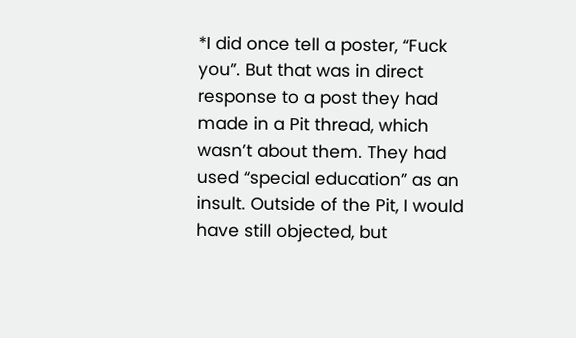*I did once tell a poster, “Fuck you”. But that was in direct response to a post they had made in a Pit thread, which wasn’t about them. They had used “special education” as an insult. Outside of the Pit, I would have still objected, but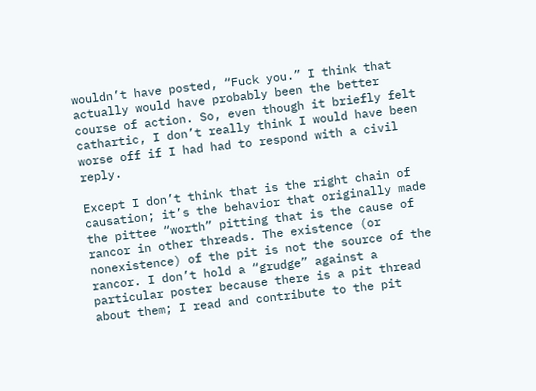wouldn’t have posted, “Fuck you.” I think that actually would have probably been the better course of action. So, even though it briefly felt cathartic, I don’t really think I would have been worse off if I had had to respond with a civil reply.

Except I don’t think that is the right chain of causation; it’s the behavior that originally made the pittee “worth” pitting that is the cause of rancor in other threads. The existence (or nonexistence) of the pit is not the source of the rancor. I don’t hold a “grudge” against a particular poster because there is a pit thread about them; I read and contribute to the pit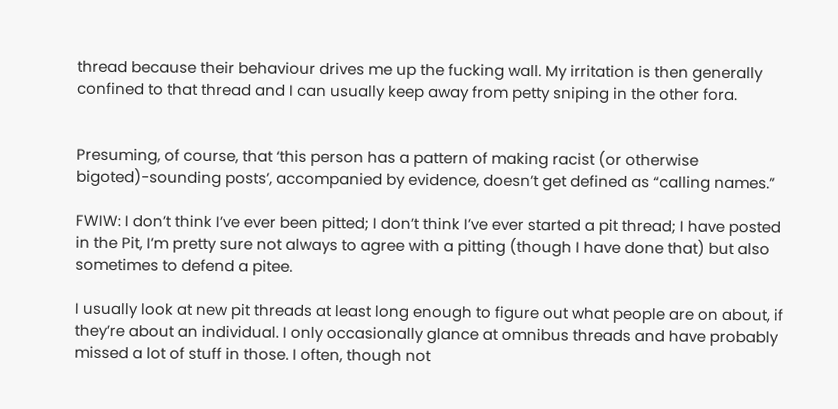thread because their behaviour drives me up the fucking wall. My irritation is then generally confined to that thread and I can usually keep away from petty sniping in the other fora.


Presuming, of course, that ‘this person has a pattern of making racist (or otherwise bigoted)-sounding posts’, accompanied by evidence, doesn’t get defined as “calling names.”

FWIW: I don’t think I’ve ever been pitted; I don’t think I’ve ever started a pit thread; I have posted in the Pit, I’m pretty sure not always to agree with a pitting (though I have done that) but also sometimes to defend a pitee.

I usually look at new pit threads at least long enough to figure out what people are on about, if they’re about an individual. I only occasionally glance at omnibus threads and have probably missed a lot of stuff in those. I often, though not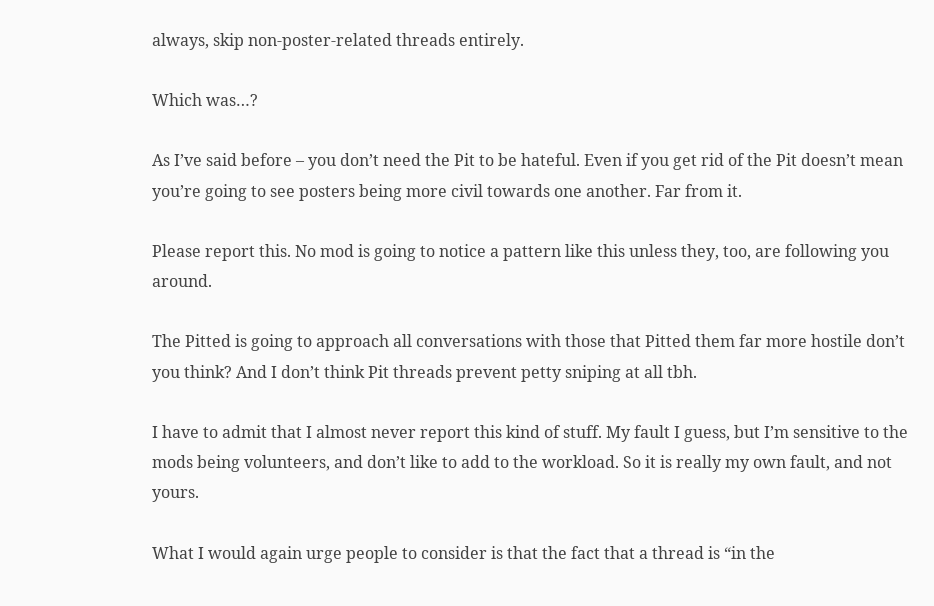always, skip non-poster-related threads entirely.

Which was…?

As I’ve said before – you don’t need the Pit to be hateful. Even if you get rid of the Pit doesn’t mean you’re going to see posters being more civil towards one another. Far from it.

Please report this. No mod is going to notice a pattern like this unless they, too, are following you around.

The Pitted is going to approach all conversations with those that Pitted them far more hostile don’t you think? And I don’t think Pit threads prevent petty sniping at all tbh.

I have to admit that I almost never report this kind of stuff. My fault I guess, but I’m sensitive to the mods being volunteers, and don’t like to add to the workload. So it is really my own fault, and not yours.

What I would again urge people to consider is that the fact that a thread is “in the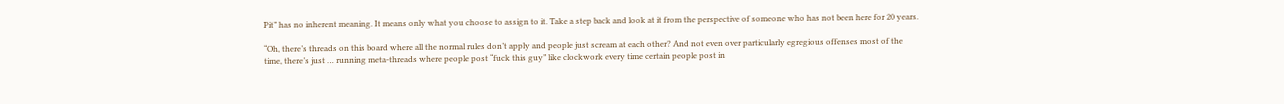Pit” has no inherent meaning. It means only what you choose to assign to it. Take a step back and look at it from the perspective of someone who has not been here for 20 years.

“Oh, there’s threads on this board where all the normal rules don’t apply and people just scream at each other? And not even over particularly egregious offenses most of the time, there’s just … running meta-threads where people post “fuck this guy” like clockwork every time certain people post in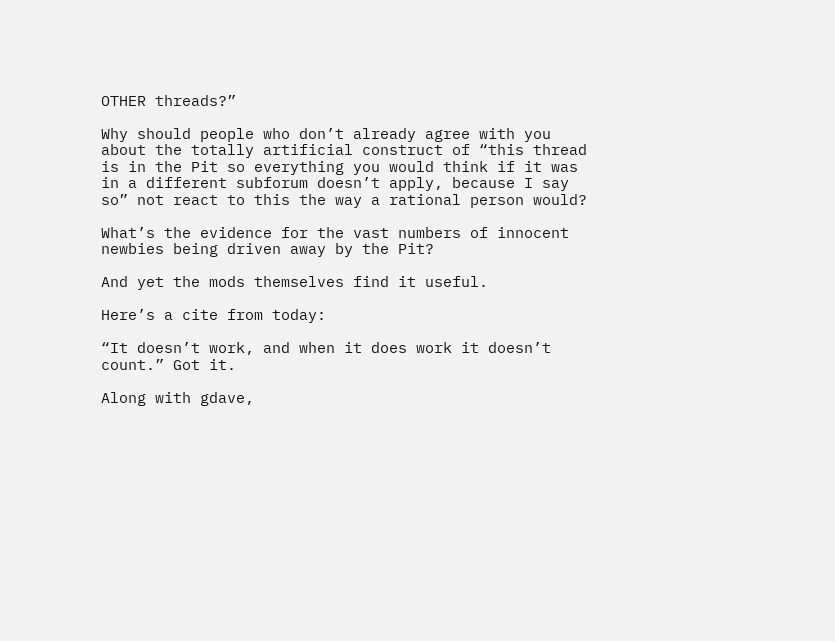OTHER threads?”

Why should people who don’t already agree with you about the totally artificial construct of “this thread is in the Pit so everything you would think if it was in a different subforum doesn’t apply, because I say so” not react to this the way a rational person would?

What’s the evidence for the vast numbers of innocent newbies being driven away by the Pit?

And yet the mods themselves find it useful.

Here’s a cite from today:

“It doesn’t work, and when it does work it doesn’t count.” Got it.

Along with gdave,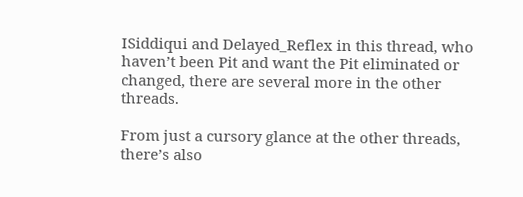ISiddiqui and Delayed_Reflex in this thread, who haven’t been Pit and want the Pit eliminated or changed, there are several more in the other threads.

From just a cursory glance at the other threads, there’s also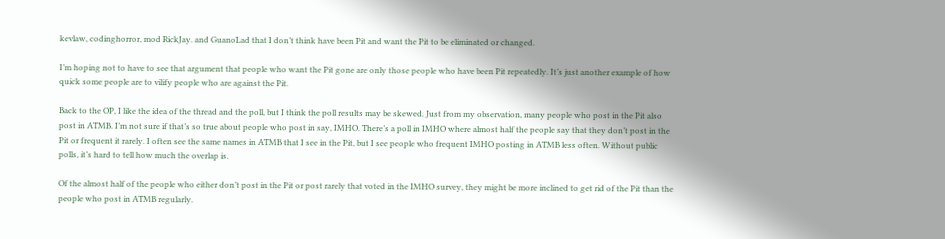kevlaw, codinghorror, mod RickJay. and GuanoLad that I don’t think have been Pit and want the Pit to be eliminated or changed.

I’m hoping not to have to see that argument that people who want the Pit gone are only those people who have been Pit repeatedly. It’s just another example of how quick some people are to vilify people who are against the Pit.

Back to the OP, I like the idea of the thread and the poll, but I think the poll results may be skewed. Just from my observation, many people who post in the Pit also post in ATMB. I’m not sure if that’s so true about people who post in say, IMHO. There’s a poll in IMHO where almost half the people say that they don’t post in the Pit or frequent it rarely. I often see the same names in ATMB that I see in the Pit, but I see people who frequent IMHO posting in ATMB less often. Without public polls, it’s hard to tell how much the overlap is.

Of the almost half of the people who either don’t post in the Pit or post rarely that voted in the IMHO survey, they might be more inclined to get rid of the Pit than the people who post in ATMB regularly.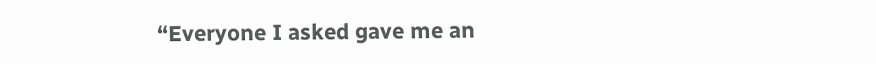“Everyone I asked gave me an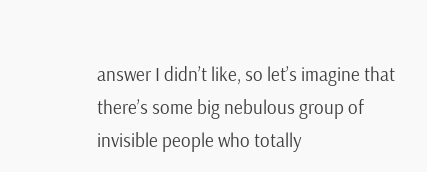answer I didn’t like, so let’s imagine that there’s some big nebulous group of invisible people who totally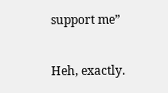support me”

Heh, exactly.